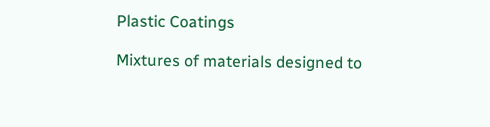Plastic Coatings

Mixtures of materials designed to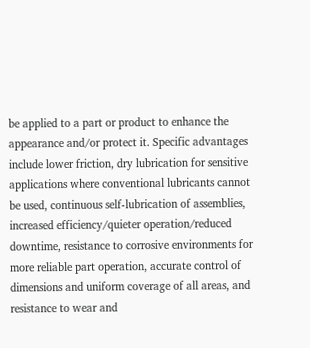be applied to a part or product to enhance the appearance and/or protect it. Specific advantages include lower friction, dry lubrication for sensitive applications where conventional lubricants cannot be used, continuous self-lubrication of assemblies, increased efficiency/quieter operation/reduced downtime, resistance to corrosive environments for more reliable part operation, accurate control of dimensions and uniform coverage of all areas, and resistance to wear and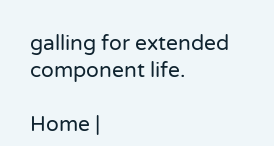galling for extended component life.

Home |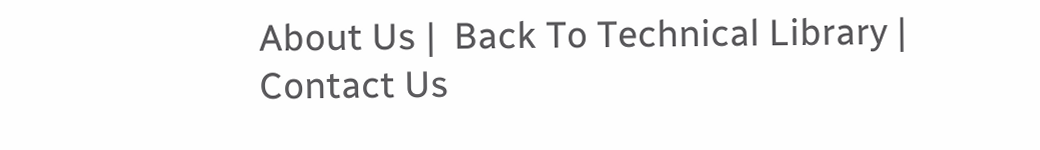About Us |  Back To Technical Library |  Contact Us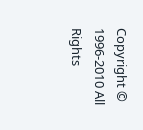Copyright © 1996-2010 All Rights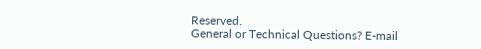Reserved.
General or Technical Questions? E-mail